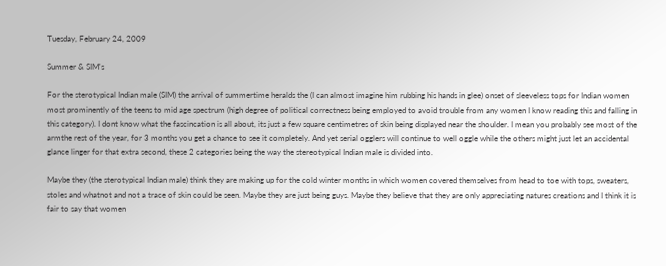Tuesday, February 24, 2009

Summer & SIM's

For the sterotypical Indian male (SIM) the arrival of summertime heralds the (I can almost imagine him rubbing his hands in glee) onset of sleeveless tops for Indian women most prominently of the teens to mid age spectrum (high degree of political correctness being employed to avoid trouble from any women I know reading this and falling in this category). I dont know what the fascincation is all about, its just a few square centimetres of skin being displayed near the shoulder. I mean you probably see most of the armthe rest of the year, for 3 months you get a chance to see it completely. And yet serial ogglers will continue to well oggle while the others might just let an accidental glance linger for that extra second, these 2 categories being the way the stereotypical Indian male is divided into.

Maybe they (the sterotypical Indian male) think they are making up for the cold winter months in which women covered themselves from head to toe with tops, sweaters, stoles and whatnot and not a trace of skin could be seen. Maybe they are just being guys. Maybe they believe that they are only appreciating natures creations and I think it is fair to say that women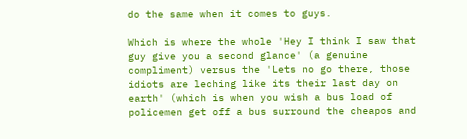do the same when it comes to guys.

Which is where the whole 'Hey I think I saw that guy give you a second glance' (a genuine compliment) versus the 'Lets no go there, those idiots are leching like its their last day on earth' (which is when you wish a bus load of policemen get off a bus surround the cheapos and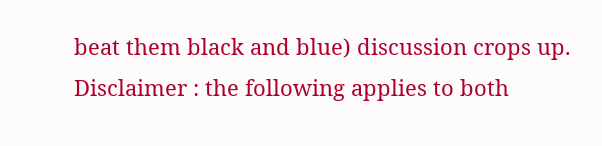beat them black and blue) discussion crops up. Disclaimer : the following applies to both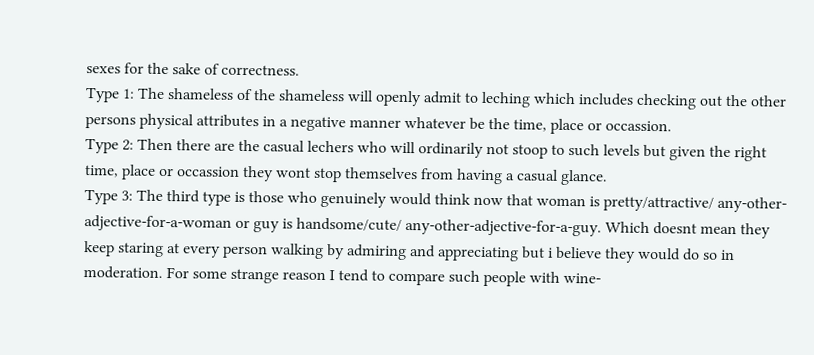sexes for the sake of correctness.
Type 1: The shameless of the shameless will openly admit to leching which includes checking out the other persons physical attributes in a negative manner whatever be the time, place or occassion.
Type 2: Then there are the casual lechers who will ordinarily not stoop to such levels but given the right time, place or occassion they wont stop themselves from having a casual glance.
Type 3: The third type is those who genuinely would think now that woman is pretty/attractive/ any-other-adjective-for-a-woman or guy is handsome/cute/ any-other-adjective-for-a-guy. Which doesnt mean they keep staring at every person walking by admiring and appreciating but i believe they would do so in moderation. For some strange reason I tend to compare such people with wine-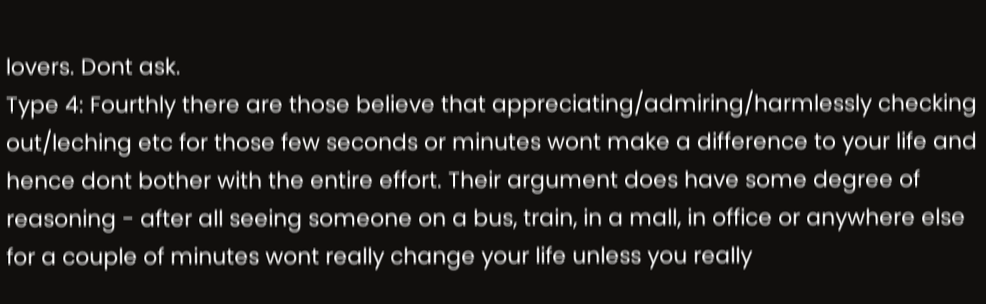lovers. Dont ask.
Type 4: Fourthly there are those believe that appreciating/admiring/harmlessly checking out/leching etc for those few seconds or minutes wont make a difference to your life and hence dont bother with the entire effort. Their argument does have some degree of reasoning - after all seeing someone on a bus, train, in a mall, in office or anywhere else for a couple of minutes wont really change your life unless you really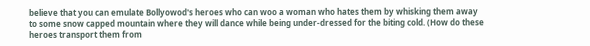believe that you can emulate Bollyowod's heroes who can woo a woman who hates them by whisking them away to some snow capped mountain where they will dance while being under-dressed for the biting cold. (How do these heroes transport them from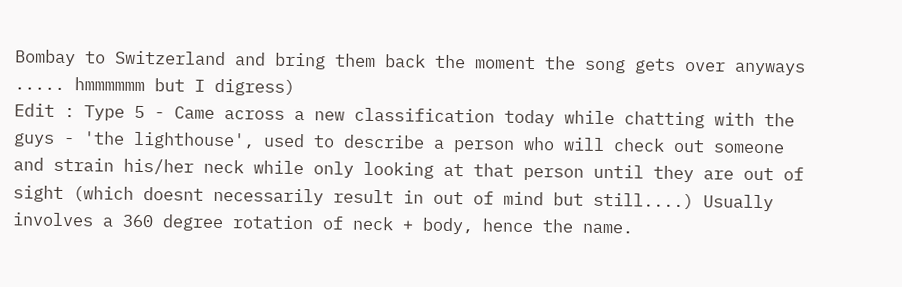Bombay to Switzerland and bring them back the moment the song gets over anyways ..... hmmmmmm but I digress)
Edit : Type 5 - Came across a new classification today while chatting with the guys - 'the lighthouse', used to describe a person who will check out someone and strain his/her neck while only looking at that person until they are out of sight (which doesnt necessarily result in out of mind but still....) Usually involves a 360 degree rotation of neck + body, hence the name.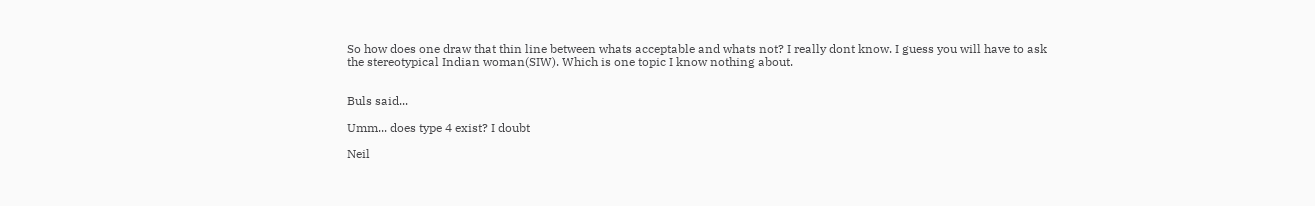So how does one draw that thin line between whats acceptable and whats not? I really dont know. I guess you will have to ask the stereotypical Indian woman(SIW). Which is one topic I know nothing about.


Buls said...

Umm... does type 4 exist? I doubt

Neil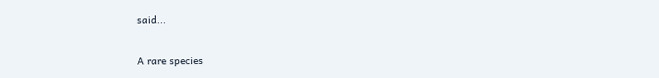said...

A rare species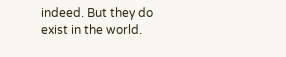indeed. But they do exist in the world.